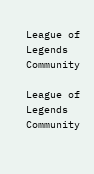League of Legends Community

League of Legends Community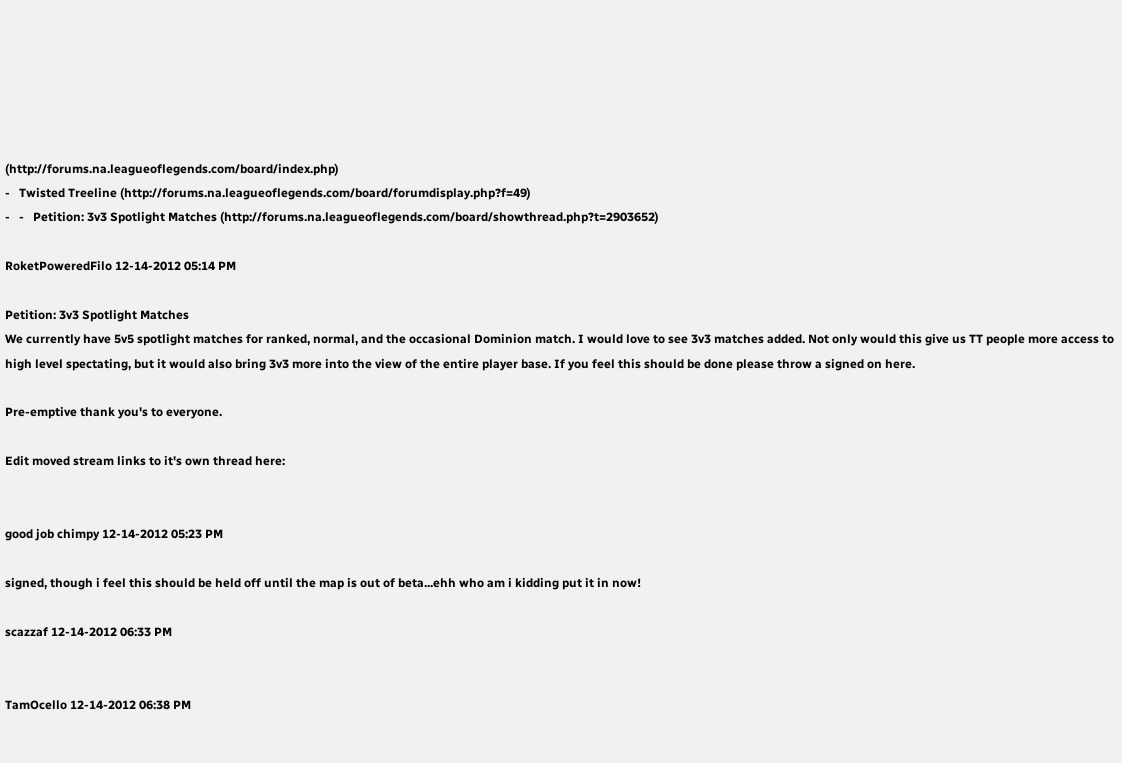(http://forums.na.leagueoflegends.com/board/index.php)
-   Twisted Treeline (http://forums.na.leagueoflegends.com/board/forumdisplay.php?f=49)
-   -   Petition: 3v3 Spotlight Matches (http://forums.na.leagueoflegends.com/board/showthread.php?t=2903652)

RoketPoweredFilo 12-14-2012 05:14 PM

Petition: 3v3 Spotlight Matches
We currently have 5v5 spotlight matches for ranked, normal, and the occasional Dominion match. I would love to see 3v3 matches added. Not only would this give us TT people more access to high level spectating, but it would also bring 3v3 more into the view of the entire player base. If you feel this should be done please throw a signed on here.

Pre-emptive thank you's to everyone.

Edit moved stream links to it's own thread here:


good job chimpy 12-14-2012 05:23 PM

signed, though i feel this should be held off until the map is out of beta...ehh who am i kidding put it in now!

scazzaf 12-14-2012 06:33 PM


TamOcello 12-14-2012 06:38 PM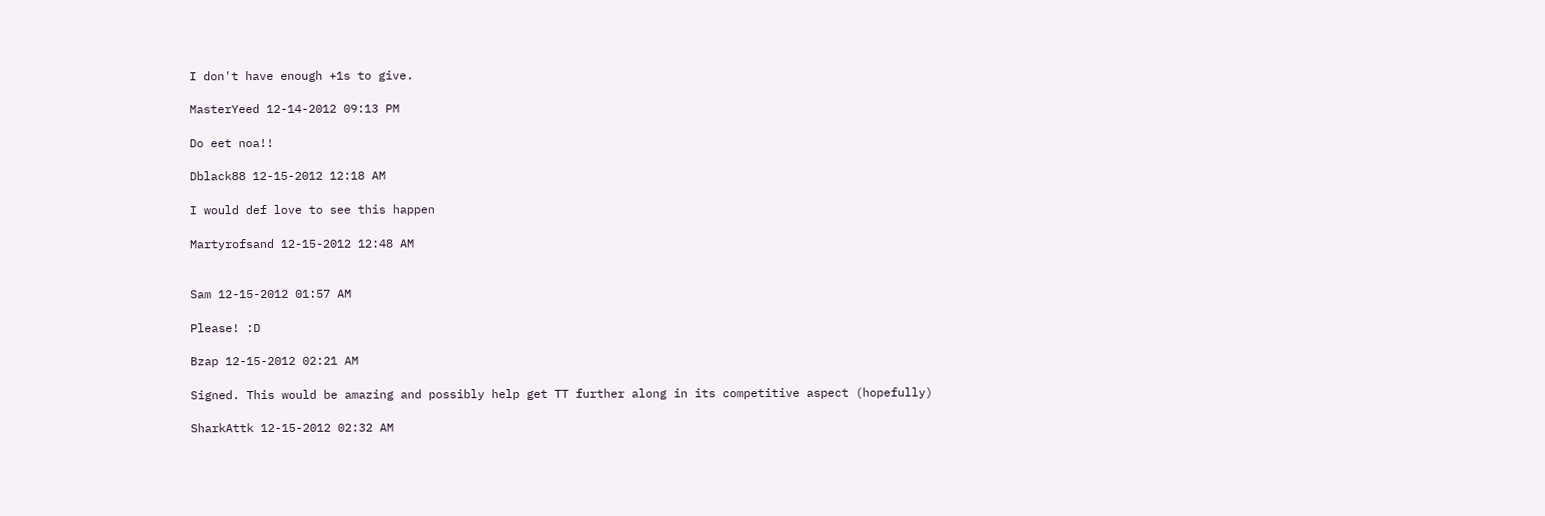I don't have enough +1s to give.

MasterYeed 12-14-2012 09:13 PM

Do eet noa!!

Dblack88 12-15-2012 12:18 AM

I would def love to see this happen

Martyrofsand 12-15-2012 12:48 AM


Sam 12-15-2012 01:57 AM

Please! :D

Bzap 12-15-2012 02:21 AM

Signed. This would be amazing and possibly help get TT further along in its competitive aspect (hopefully)

SharkAttk 12-15-2012 02:32 AM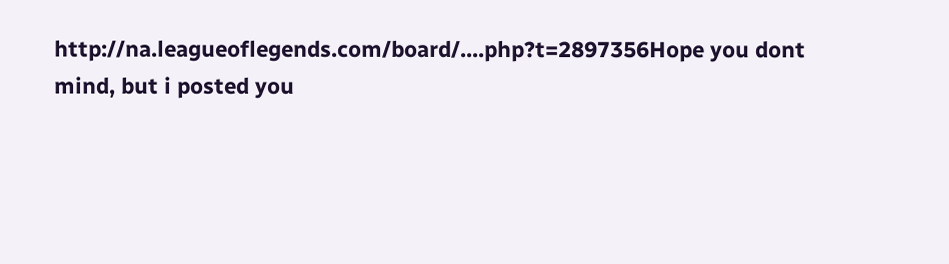http://na.leagueoflegends.com/board/....php?t=2897356Hope you dont mind, but i posted you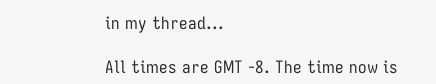in my thread...

All times are GMT -8. The time now is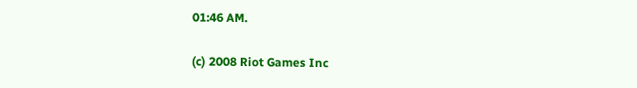01:46 AM.

(c) 2008 Riot Games Inc